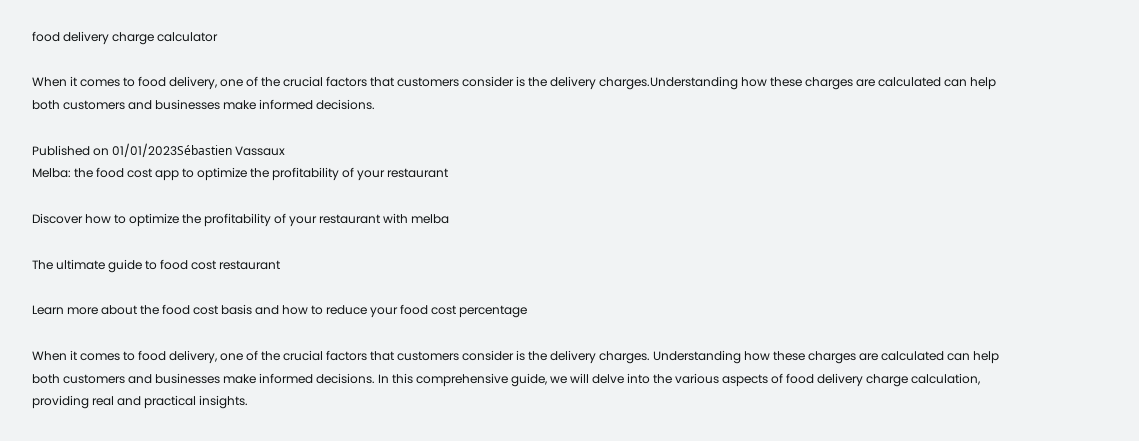food delivery charge calculator

When it comes to food delivery, one of the crucial factors that customers consider is the delivery charges.Understanding how these charges are calculated can help both customers and businesses make informed decisions.

Published on 01/01/2023Sébastien Vassaux
Melba: the food cost app to optimize the profitability of your restaurant

Discover how to optimize the profitability of your restaurant with melba

The ultimate guide to food cost restaurant

Learn more about the food cost basis and how to reduce your food cost percentage

When it comes to food delivery, one of the crucial factors that customers consider is the delivery charges. Understanding how these charges are calculated can help both customers and businesses make informed decisions. In this comprehensive guide, we will delve into the various aspects of food delivery charge calculation, providing real and practical insights.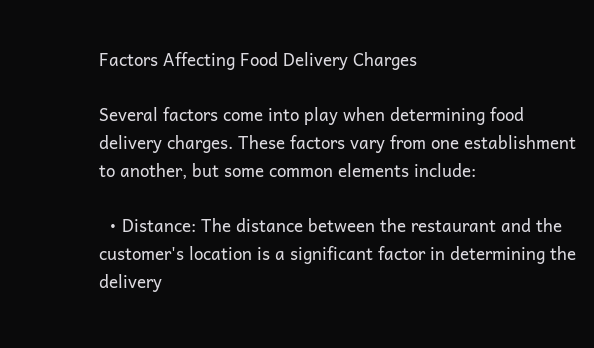Factors Affecting Food Delivery Charges

Several factors come into play when determining food delivery charges. These factors vary from one establishment to another, but some common elements include:

  • Distance: The distance between the restaurant and the customer's location is a significant factor in determining the delivery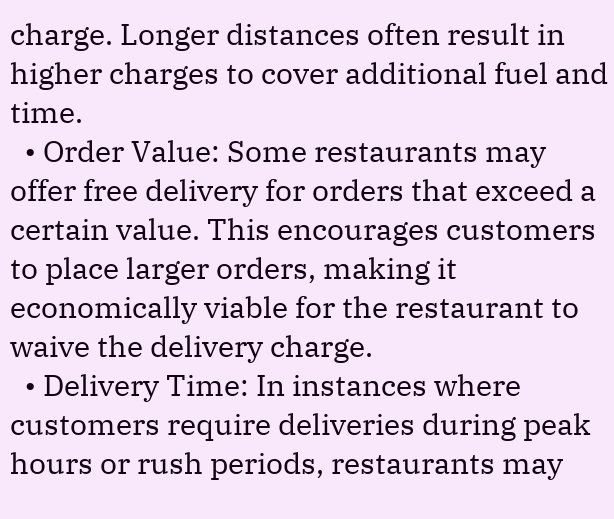charge. Longer distances often result in higher charges to cover additional fuel and time.
  • Order Value: Some restaurants may offer free delivery for orders that exceed a certain value. This encourages customers to place larger orders, making it economically viable for the restaurant to waive the delivery charge.
  • Delivery Time: In instances where customers require deliveries during peak hours or rush periods, restaurants may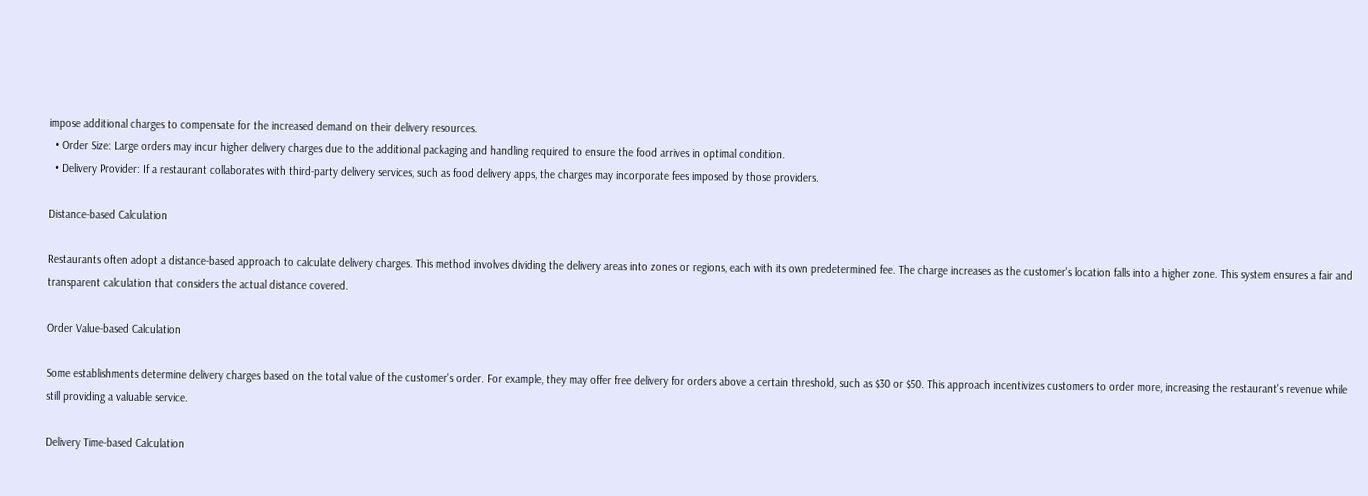impose additional charges to compensate for the increased demand on their delivery resources.
  • Order Size: Large orders may incur higher delivery charges due to the additional packaging and handling required to ensure the food arrives in optimal condition.
  • Delivery Provider: If a restaurant collaborates with third-party delivery services, such as food delivery apps, the charges may incorporate fees imposed by those providers.

Distance-based Calculation

Restaurants often adopt a distance-based approach to calculate delivery charges. This method involves dividing the delivery areas into zones or regions, each with its own predetermined fee. The charge increases as the customer's location falls into a higher zone. This system ensures a fair and transparent calculation that considers the actual distance covered.

Order Value-based Calculation

Some establishments determine delivery charges based on the total value of the customer's order. For example, they may offer free delivery for orders above a certain threshold, such as $30 or $50. This approach incentivizes customers to order more, increasing the restaurant's revenue while still providing a valuable service.

Delivery Time-based Calculation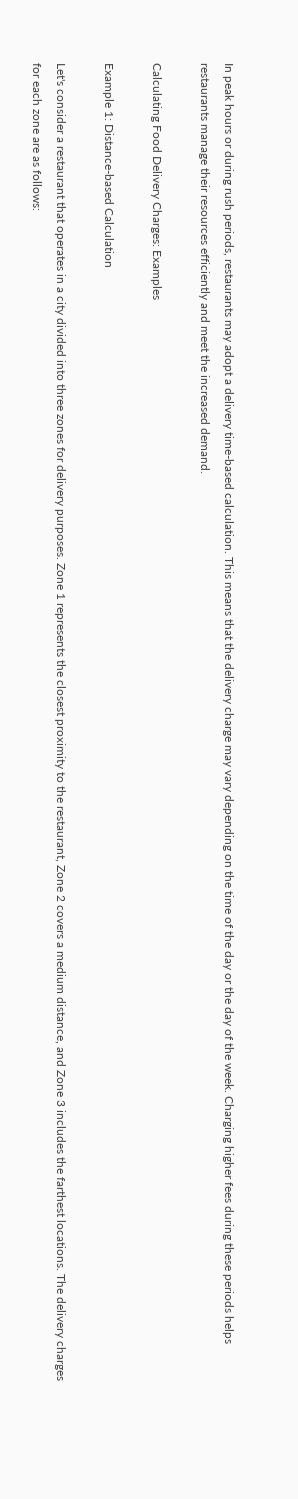In peak hours or during rush periods, restaurants may adopt a delivery time-based calculation. This means that the delivery charge may vary depending on the time of the day or the day of the week. Charging higher fees during these periods helps restaurants manage their resources efficiently and meet the increased demand.

Calculating Food Delivery Charges: Examples

Example 1: Distance-based Calculation

Let's consider a restaurant that operates in a city divided into three zones for delivery purposes. Zone 1 represents the closest proximity to the restaurant, Zone 2 covers a medium distance, and Zone 3 includes the farthest locations. The delivery charges for each zone are as follows: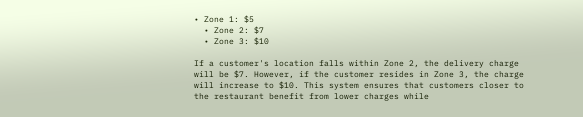• Zone 1: $5
  • Zone 2: $7
  • Zone 3: $10

If a customer's location falls within Zone 2, the delivery charge will be $7. However, if the customer resides in Zone 3, the charge will increase to $10. This system ensures that customers closer to the restaurant benefit from lower charges while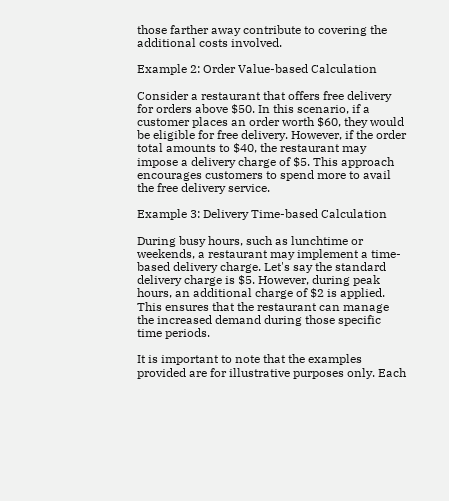those farther away contribute to covering the additional costs involved.

Example 2: Order Value-based Calculation

Consider a restaurant that offers free delivery for orders above $50. In this scenario, if a customer places an order worth $60, they would be eligible for free delivery. However, if the order total amounts to $40, the restaurant may impose a delivery charge of $5. This approach encourages customers to spend more to avail the free delivery service.

Example 3: Delivery Time-based Calculation

During busy hours, such as lunchtime or weekends, a restaurant may implement a time-based delivery charge. Let's say the standard delivery charge is $5. However, during peak hours, an additional charge of $2 is applied. This ensures that the restaurant can manage the increased demand during those specific time periods.

It is important to note that the examples provided are for illustrative purposes only. Each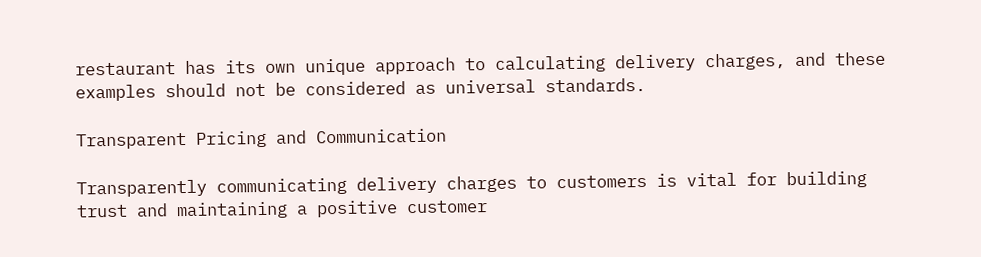restaurant has its own unique approach to calculating delivery charges, and these examples should not be considered as universal standards.

Transparent Pricing and Communication

Transparently communicating delivery charges to customers is vital for building trust and maintaining a positive customer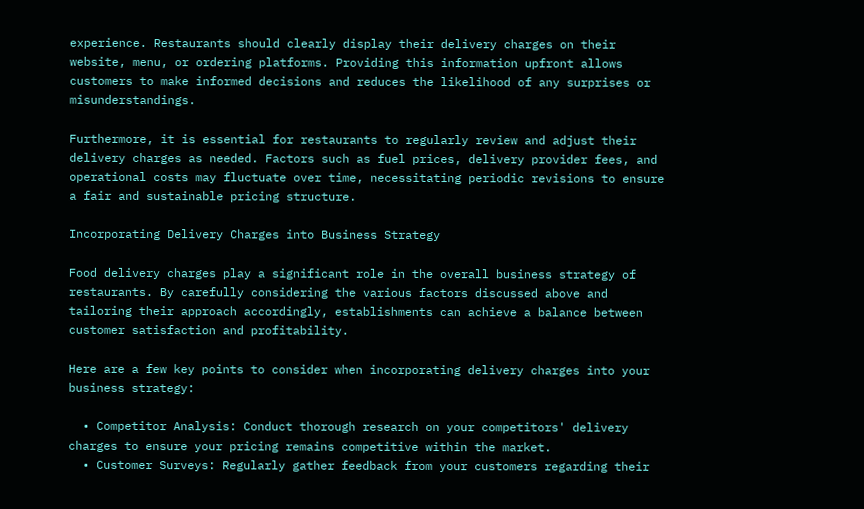experience. Restaurants should clearly display their delivery charges on their website, menu, or ordering platforms. Providing this information upfront allows customers to make informed decisions and reduces the likelihood of any surprises or misunderstandings.

Furthermore, it is essential for restaurants to regularly review and adjust their delivery charges as needed. Factors such as fuel prices, delivery provider fees, and operational costs may fluctuate over time, necessitating periodic revisions to ensure a fair and sustainable pricing structure.

Incorporating Delivery Charges into Business Strategy

Food delivery charges play a significant role in the overall business strategy of restaurants. By carefully considering the various factors discussed above and tailoring their approach accordingly, establishments can achieve a balance between customer satisfaction and profitability.

Here are a few key points to consider when incorporating delivery charges into your business strategy:

  • Competitor Analysis: Conduct thorough research on your competitors' delivery charges to ensure your pricing remains competitive within the market.
  • Customer Surveys: Regularly gather feedback from your customers regarding their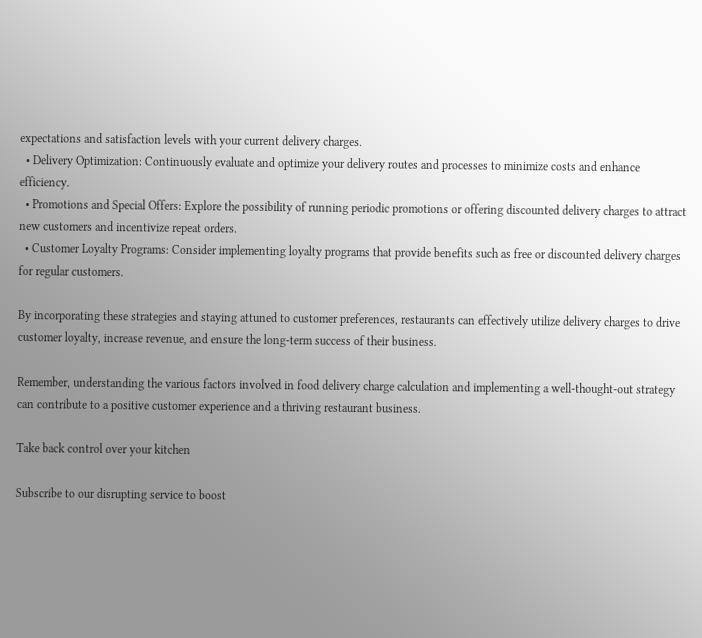expectations and satisfaction levels with your current delivery charges.
  • Delivery Optimization: Continuously evaluate and optimize your delivery routes and processes to minimize costs and enhance efficiency.
  • Promotions and Special Offers: Explore the possibility of running periodic promotions or offering discounted delivery charges to attract new customers and incentivize repeat orders.
  • Customer Loyalty Programs: Consider implementing loyalty programs that provide benefits such as free or discounted delivery charges for regular customers.

By incorporating these strategies and staying attuned to customer preferences, restaurants can effectively utilize delivery charges to drive customer loyalty, increase revenue, and ensure the long-term success of their business.

Remember, understanding the various factors involved in food delivery charge calculation and implementing a well-thought-out strategy can contribute to a positive customer experience and a thriving restaurant business.

Take back control over your kitchen

Subscribe to our disrupting service to boost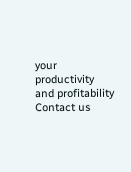your productivity and profitability
Contact us